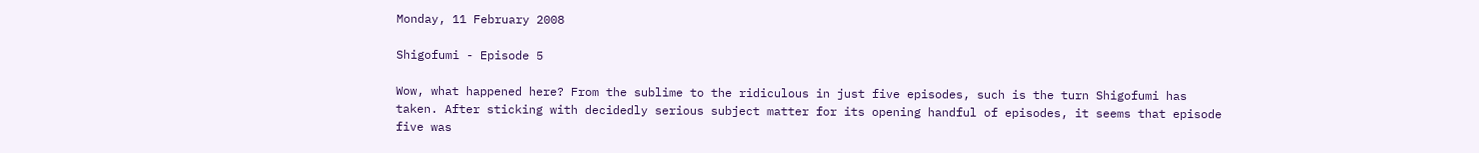Monday, 11 February 2008

Shigofumi - Episode 5

Wow, what happened here? From the sublime to the ridiculous in just five episodes, such is the turn Shigofumi has taken. After sticking with decidedly serious subject matter for its opening handful of episodes, it seems that episode five was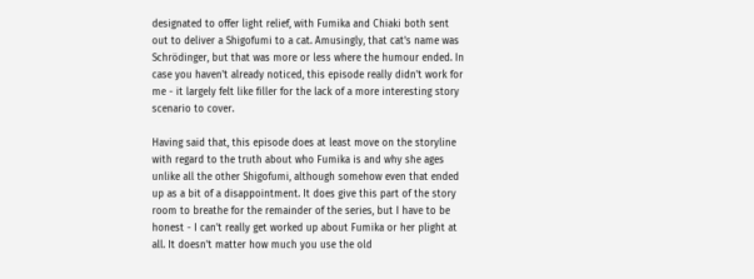designated to offer light relief, with Fumika and Chiaki both sent out to deliver a Shigofumi to a cat. Amusingly, that cat's name was Schrödinger, but that was more or less where the humour ended. In case you haven't already noticed, this episode really didn't work for me - it largely felt like filler for the lack of a more interesting story scenario to cover.

Having said that, this episode does at least move on the storyline with regard to the truth about who Fumika is and why she ages unlike all the other Shigofumi, although somehow even that ended up as a bit of a disappointment. It does give this part of the story room to breathe for the remainder of the series, but I have to be honest - I can't really get worked up about Fumika or her plight at all. It doesn't matter how much you use the old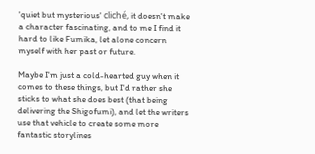'quiet but mysterious' cliché, it doesn't make a character fascinating, and to me I find it hard to like Fumika, let alone concern myself with her past or future.

Maybe I'm just a cold-hearted guy when it comes to these things, but I'd rather she sticks to what she does best (that being delivering the Shigofumi), and let the writers use that vehicle to create some more fantastic storylines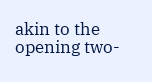akin to the opening two-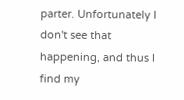parter. Unfortunately I don't see that happening, and thus I find my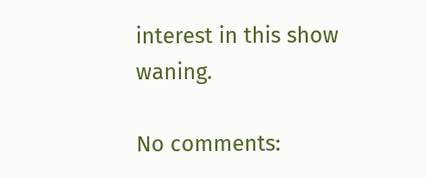interest in this show waning.

No comments: